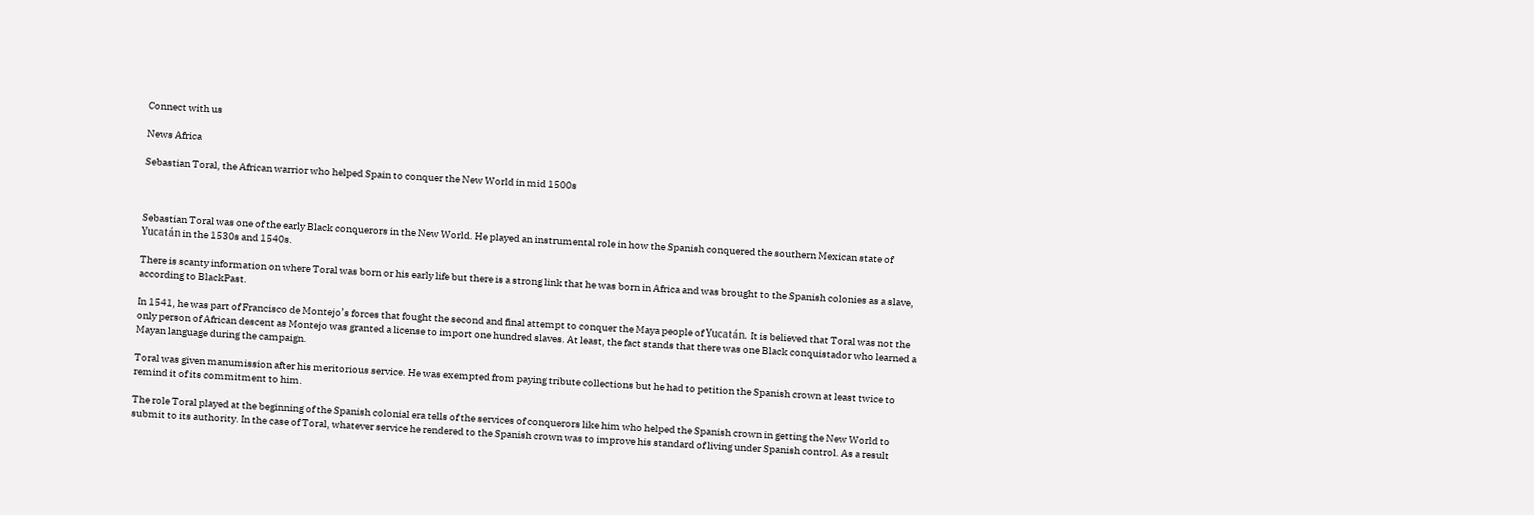Connect with us

News Africa

Sebastian Toral, the African warrior who helped Spain to conquer the New World in mid 1500s



Sebastian Toral was one of the early Black conquerors in the New World. He played an instrumental role in how the Spanish conquered the southern Mexican state of Yucatán in the 1530s and 1540s.

There is scanty information on where Toral was born or his early life but there is a strong link that he was born in Africa and was brought to the Spanish colonies as a slave, according to BlackPast.

In 1541, he was part of Francisco de Montejo’s forces that fought the second and final attempt to conquer the Maya people of Yucatán. It is believed that Toral was not the only person of African descent as Montejo was granted a license to import one hundred slaves. At least, the fact stands that there was one Black conquistador who learned a Mayan language during the campaign.

Toral was given manumission after his meritorious service. He was exempted from paying tribute collections but he had to petition the Spanish crown at least twice to remind it of its commitment to him.

The role Toral played at the beginning of the Spanish colonial era tells of the services of conquerors like him who helped the Spanish crown in getting the New World to submit to its authority. In the case of Toral, whatever service he rendered to the Spanish crown was to improve his standard of living under Spanish control. As a result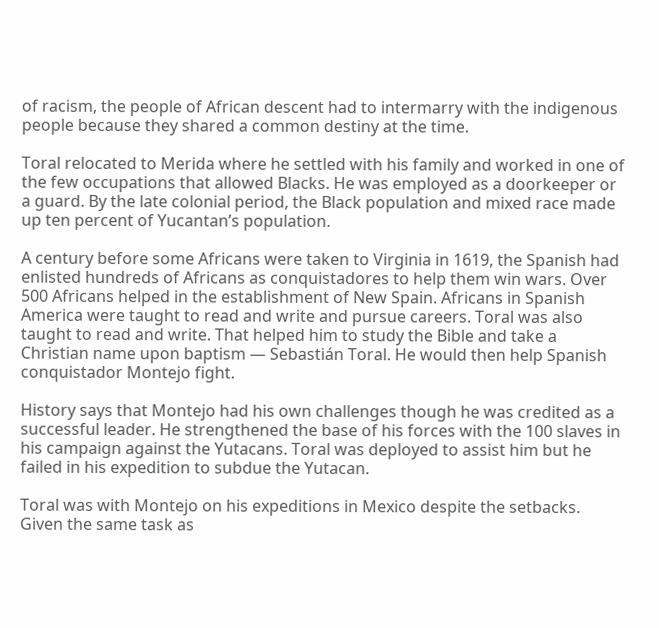of racism, the people of African descent had to intermarry with the indigenous people because they shared a common destiny at the time.

Toral relocated to Merida where he settled with his family and worked in one of the few occupations that allowed Blacks. He was employed as a doorkeeper or a guard. By the late colonial period, the Black population and mixed race made up ten percent of Yucantan’s population.

A century before some Africans were taken to Virginia in 1619, the Spanish had enlisted hundreds of Africans as conquistadores to help them win wars. Over 500 Africans helped in the establishment of New Spain. Africans in Spanish America were taught to read and write and pursue careers. Toral was also taught to read and write. That helped him to study the Bible and take a Christian name upon baptism — Sebastián Toral. He would then help Spanish conquistador Montejo fight.

History says that Montejo had his own challenges though he was credited as a successful leader. He strengthened the base of his forces with the 100 slaves in his campaign against the Yutacans. Toral was deployed to assist him but he failed in his expedition to subdue the Yutacan.

Toral was with Montejo on his expeditions in Mexico despite the setbacks. Given the same task as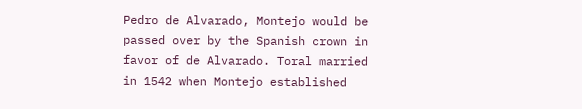Pedro de Alvarado, Montejo would be passed over by the Spanish crown in favor of de Alvarado. Toral married in 1542 when Montejo established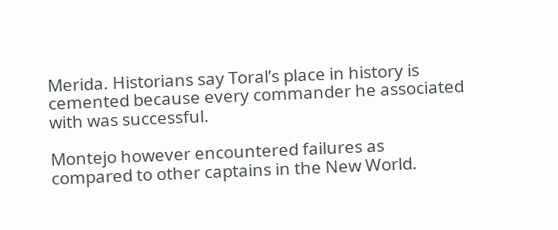Merida. Historians say Toral’s place in history is cemented because every commander he associated with was successful.

Montejo however encountered failures as compared to other captains in the New World.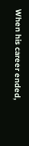When his career ended,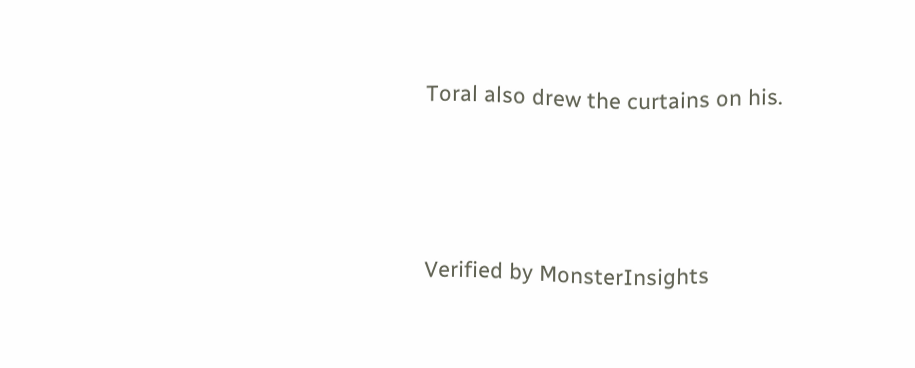Toral also drew the curtains on his.



Verified by MonsterInsights